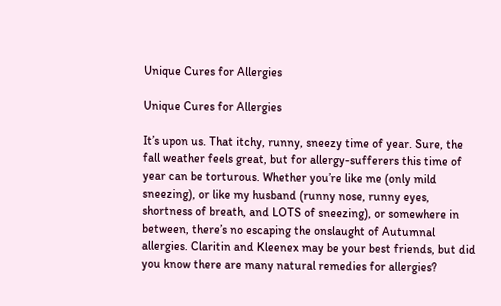Unique Cures for Allergies

Unique Cures for Allergies

It’s upon us. That itchy, runny, sneezy time of year. Sure, the fall weather feels great, but for allergy-sufferers this time of year can be torturous. Whether you’re like me (only mild sneezing), or like my husband (runny nose, runny eyes, shortness of breath, and LOTS of sneezing), or somewhere in between, there’s no escaping the onslaught of Autumnal allergies. Claritin and Kleenex may be your best friends, but did you know there are many natural remedies for allergies?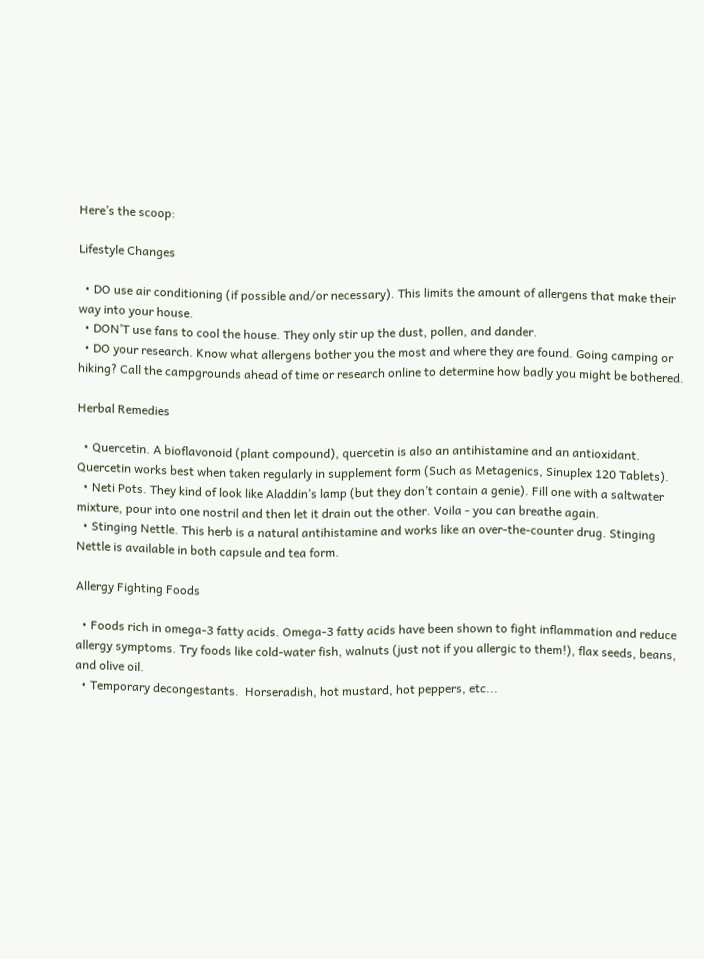Here’s the scoop:

Lifestyle Changes

  • DO use air conditioning (if possible and/or necessary). This limits the amount of allergens that make their way into your house.
  • DON’T use fans to cool the house. They only stir up the dust, pollen, and dander.
  • DO your research. Know what allergens bother you the most and where they are found. Going camping or hiking? Call the campgrounds ahead of time or research online to determine how badly you might be bothered.

Herbal Remedies

  • Quercetin. A bioflavonoid (plant compound), quercetin is also an antihistamine and an antioxidant. Quercetin works best when taken regularly in supplement form (Such as Metagenics, Sinuplex 120 Tablets).
  • Neti Pots. They kind of look like Aladdin’s lamp (but they don’t contain a genie). Fill one with a saltwater mixture, pour into one nostril and then let it drain out the other. Voila - you can breathe again.
  • Stinging Nettle. This herb is a natural antihistamine and works like an over-the-counter drug. Stinging Nettle is available in both capsule and tea form.

Allergy Fighting Foods

  • Foods rich in omega-3 fatty acids. Omega-3 fatty acids have been shown to fight inflammation and reduce allergy symptoms. Try foods like cold-water fish, walnuts (just not if you allergic to them!), flax seeds, beans, and olive oil.
  • Temporary decongestants.  Horseradish, hot mustard, hot peppers, etc...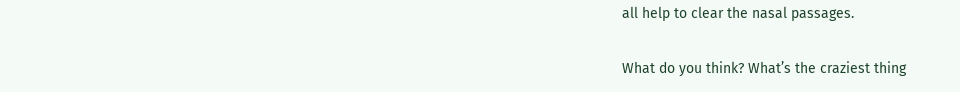all help to clear the nasal passages.

What do you think? What’s the craziest thing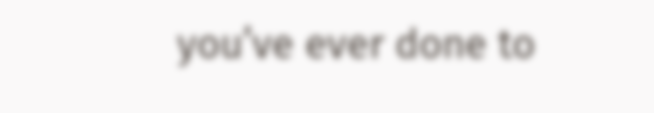you’ve ever done to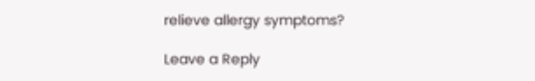relieve allergy symptoms?

Leave a Reply